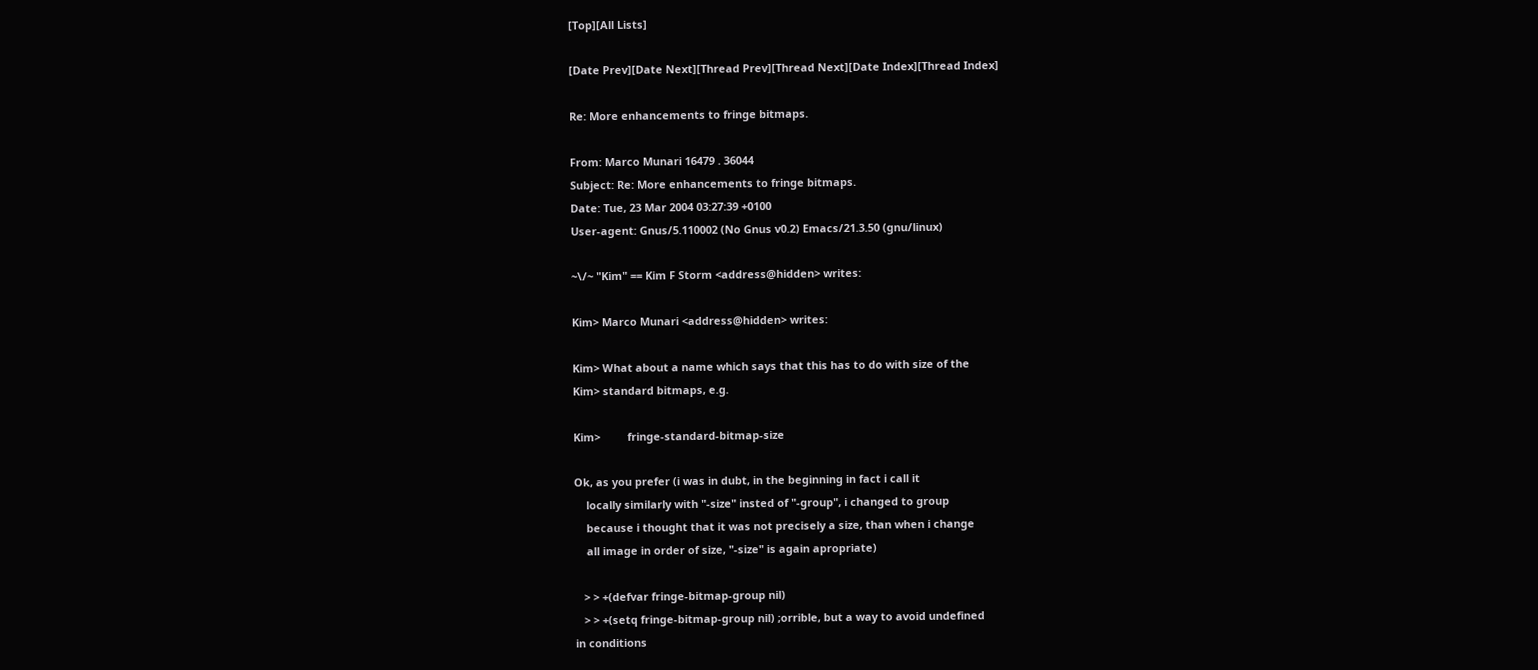[Top][All Lists]

[Date Prev][Date Next][Thread Prev][Thread Next][Date Index][Thread Index]

Re: More enhancements to fringe bitmaps.

From: Marco Munari 16479 . 36044
Subject: Re: More enhancements to fringe bitmaps.
Date: Tue, 23 Mar 2004 03:27:39 +0100
User-agent: Gnus/5.110002 (No Gnus v0.2) Emacs/21.3.50 (gnu/linux)

~\/~ "Kim" == Kim F Storm <address@hidden> writes:

Kim> Marco Munari <address@hidden> writes:

Kim> What about a name which says that this has to do with size of the
Kim> standard bitmaps, e.g.

Kim>         fringe-standard-bitmap-size

Ok, as you prefer (i was in dubt, in the beginning in fact i call it
    locally similarly with "-size" insted of "-group", i changed to group
    because i thought that it was not precisely a size, than when i change
    all image in order of size, "-size" is again apropriate)

   > > +(defvar fringe-bitmap-group nil)
   > > +(setq fringe-bitmap-group nil) ;orrible, but a way to avoid undefined
in conditions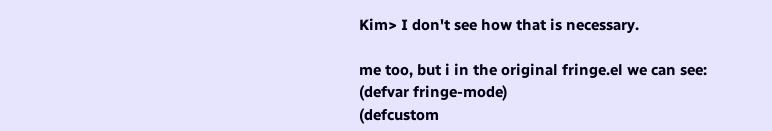Kim> I don't see how that is necessary.

me too, but i in the original fringe.el we can see:
(defvar fringe-mode)
(defcustom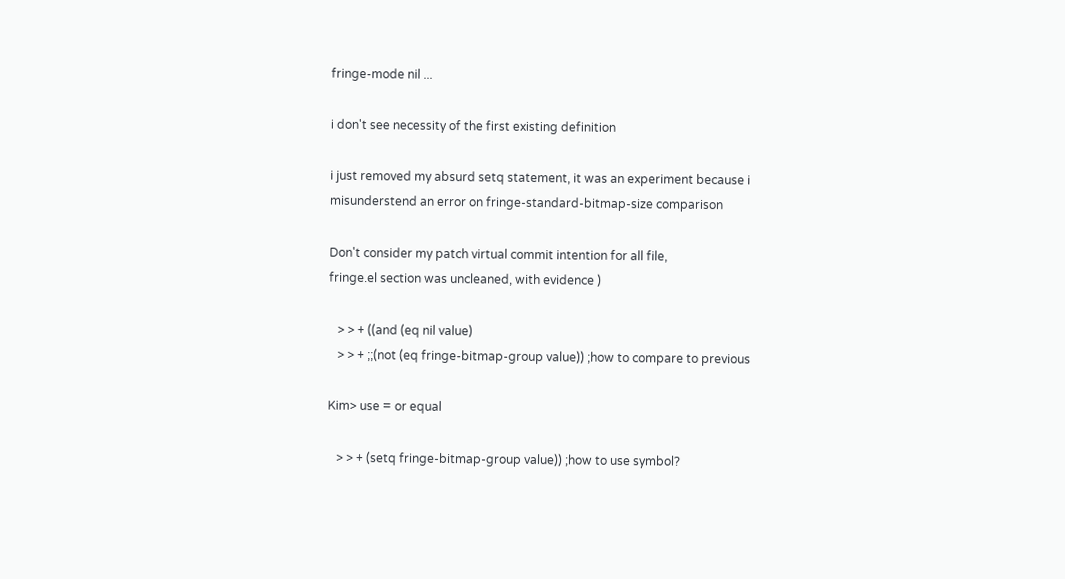fringe-mode nil ...

i don't see necessity of the first existing definition

i just removed my absurd setq statement, it was an experiment because i
misunderstend an error on fringe-standard-bitmap-size comparison

Don't consider my patch virtual commit intention for all file,
fringe.el section was uncleaned, with evidence )

   > > + ((and (eq nil value)
   > > + ;;(not (eq fringe-bitmap-group value)) ;how to compare to previous

Kim> use = or equal

   > > + (setq fringe-bitmap-group value)) ;how to use symbol?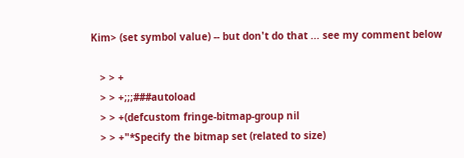Kim> (set symbol value) -- but don't do that ... see my comment below

   > > +
   > > +;;;###autoload
   > > +(defcustom fringe-bitmap-group nil
   > > +"*Specify the bitmap set (related to size)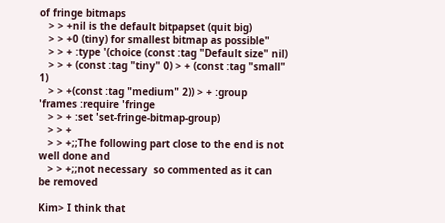of fringe bitmaps
   > > +nil is the default bitpapset (quit big)
   > > +0 (tiny) for smallest bitmap as possible"
   > > + :type '(choice (const :tag "Default size" nil)
   > > + (const :tag "tiny" 0) > + (const :tag "small" 1)
   > > +(const :tag "medium" 2)) > + :group 'frames :require 'fringe
   > > + :set 'set-fringe-bitmap-group)
   > > +
   > > +;;The following part close to the end is not well done and
   > > +;;not necessary  so commented as it can be removed

Kim> I think that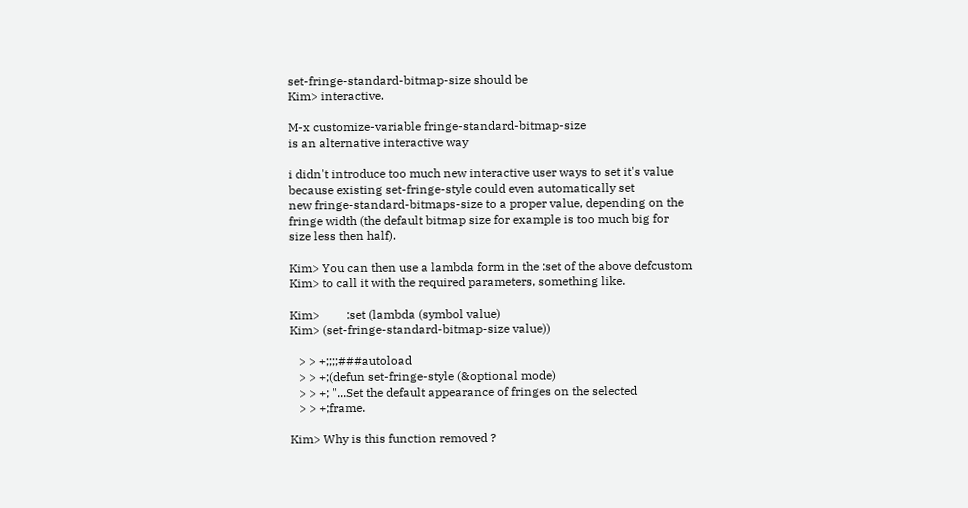set-fringe-standard-bitmap-size should be
Kim> interactive.

M-x customize-variable fringe-standard-bitmap-size
is an alternative interactive way

i didn't introduce too much new interactive user ways to set it's value
because existing set-fringe-style could even automatically set
new fringe-standard-bitmaps-size to a proper value, depending on the
fringe width (the default bitmap size for example is too much big for
size less then half).

Kim> You can then use a lambda form in the :set of the above defcustom
Kim> to call it with the required parameters, something like.

Kim>         :set (lambda (symbol value)
Kim> (set-fringe-standard-bitmap-size value))

   > > +;;;;###autoload
   > > +;(defun set-fringe-style (&optional mode)
   > > +; "...Set the default appearance of fringes on the selected
   > > +;frame.

Kim> Why is this function removed ?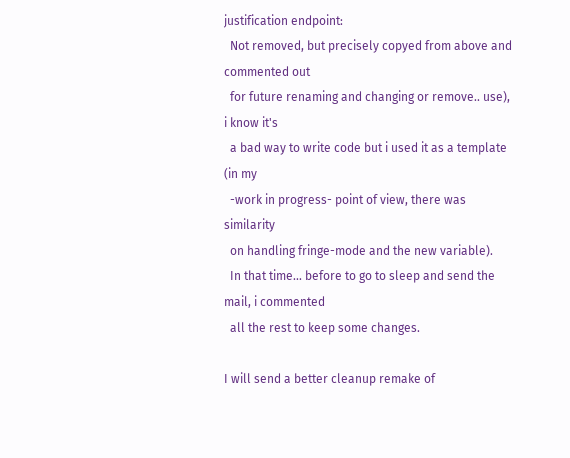justification endpoint:
  Not removed, but precisely copyed from above and commented out
  for future renaming and changing or remove.. use),  i know it's
  a bad way to write code but i used it as a template (in my
  -work in progress- point of view, there was similarity
  on handling fringe-mode and the new variable).
  In that time... before to go to sleep and send the mail, i commented
  all the rest to keep some changes.

I will send a better cleanup remake of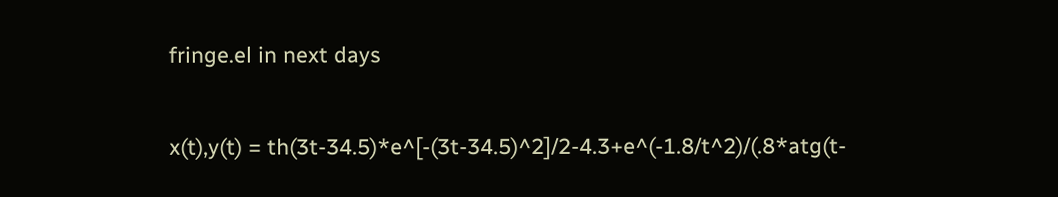fringe.el in next days

x(t),y(t) = th(3t-34.5)*e^[-(3t-34.5)^2]/2-4.3+e^(-1.8/t^2)/(.8*atg(t-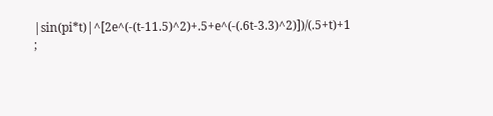|sin(pi*t)|^[2e^(-(t-11.5)^2)+.5+e^(-(.6t-3.3)^2)])/(.5+t)+1  ;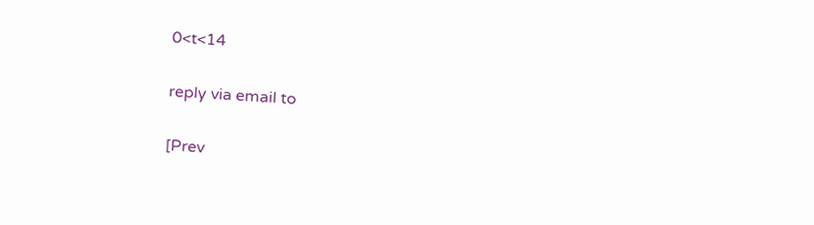0<t<14

reply via email to

[Prev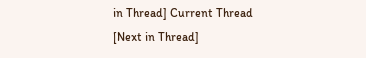in Thread] Current Thread [Next in Thread]